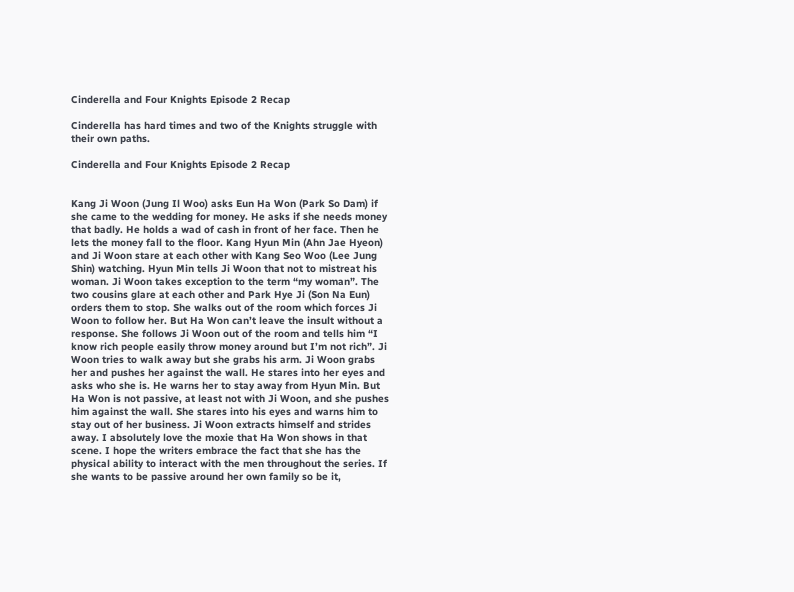Cinderella and Four Knights Episode 2 Recap

Cinderella has hard times and two of the Knights struggle with their own paths.

Cinderella and Four Knights Episode 2 Recap


Kang Ji Woon (Jung Il Woo) asks Eun Ha Won (Park So Dam) if she came to the wedding for money. He asks if she needs money that badly. He holds a wad of cash in front of her face. Then he lets the money fall to the floor. Kang Hyun Min (Ahn Jae Hyeon) and Ji Woon stare at each other with Kang Seo Woo (Lee Jung Shin) watching. Hyun Min tells Ji Woon that not to mistreat his woman. Ji Woon takes exception to the term “my woman”. The two cousins glare at each other and Park Hye Ji (Son Na Eun) orders them to stop. She walks out of the room which forces Ji Woon to follow her. But Ha Won can’t leave the insult without a response. She follows Ji Woon out of the room and tells him “I know rich people easily throw money around but I’m not rich”. Ji Woon tries to walk away but she grabs his arm. Ji Woon grabs her and pushes her against the wall. He stares into her eyes and asks who she is. He warns her to stay away from Hyun Min. But Ha Won is not passive, at least not with Ji Woon, and she pushes him against the wall. She stares into his eyes and warns him to stay out of her business. Ji Woon extracts himself and strides away. I absolutely love the moxie that Ha Won shows in that scene. I hope the writers embrace the fact that she has the physical ability to interact with the men throughout the series. If she wants to be passive around her own family so be it,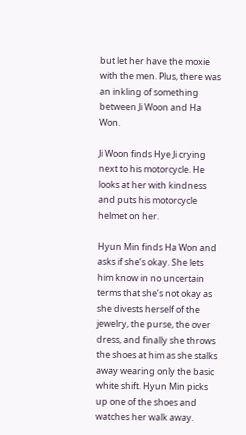but let her have the moxie with the men. Plus, there was an inkling of something between Ji Woon and Ha Won.

Ji Woon finds Hye Ji crying next to his motorcycle. He looks at her with kindness and puts his motorcycle helmet on her.

Hyun Min finds Ha Won and asks if she’s okay. She lets him know in no uncertain terms that she’s not okay as she divests herself of the jewelry, the purse, the over dress, and finally she throws the shoes at him as she stalks away wearing only the basic white shift. Hyun Min picks up one of the shoes and watches her walk away.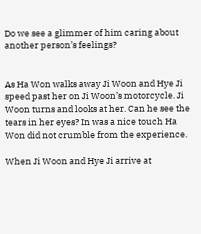Do we see a glimmer of him caring about another person’s feelings?


As Ha Won walks away Ji Woon and Hye Ji speed past her on Ji Woon’s motorcycle. Ji Woon turns and looks at her. Can he see the tears in her eyes? In was a nice touch Ha Won did not crumble from the experience.

When Ji Woon and Hye Ji arrive at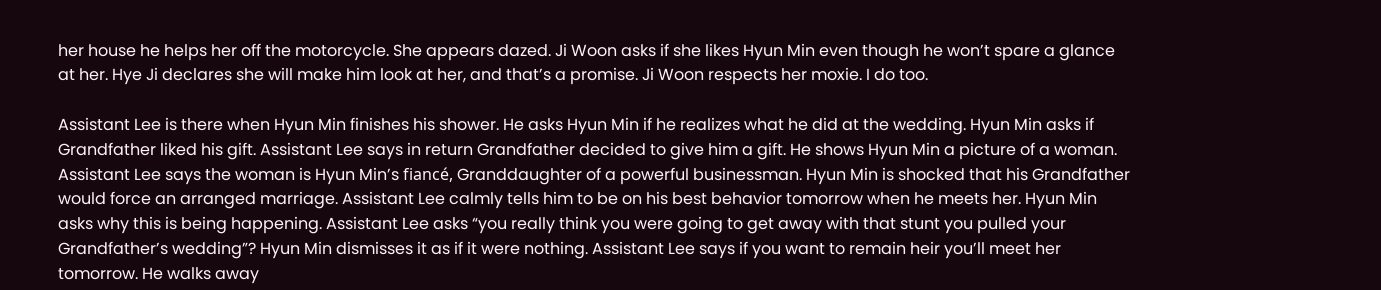her house he helps her off the motorcycle. She appears dazed. Ji Woon asks if she likes Hyun Min even though he won’t spare a glance at her. Hye Ji declares she will make him look at her, and that’s a promise. Ji Woon respects her moxie. I do too.

Assistant Lee is there when Hyun Min finishes his shower. He asks Hyun Min if he realizes what he did at the wedding. Hyun Min asks if Grandfather liked his gift. Assistant Lee says in return Grandfather decided to give him a gift. He shows Hyun Min a picture of a woman. Assistant Lee says the woman is Hyun Min’s fiancé, Granddaughter of a powerful businessman. Hyun Min is shocked that his Grandfather would force an arranged marriage. Assistant Lee calmly tells him to be on his best behavior tomorrow when he meets her. Hyun Min asks why this is being happening. Assistant Lee asks “you really think you were going to get away with that stunt you pulled your Grandfather’s wedding”? Hyun Min dismisses it as if it were nothing. Assistant Lee says if you want to remain heir you’ll meet her tomorrow. He walks away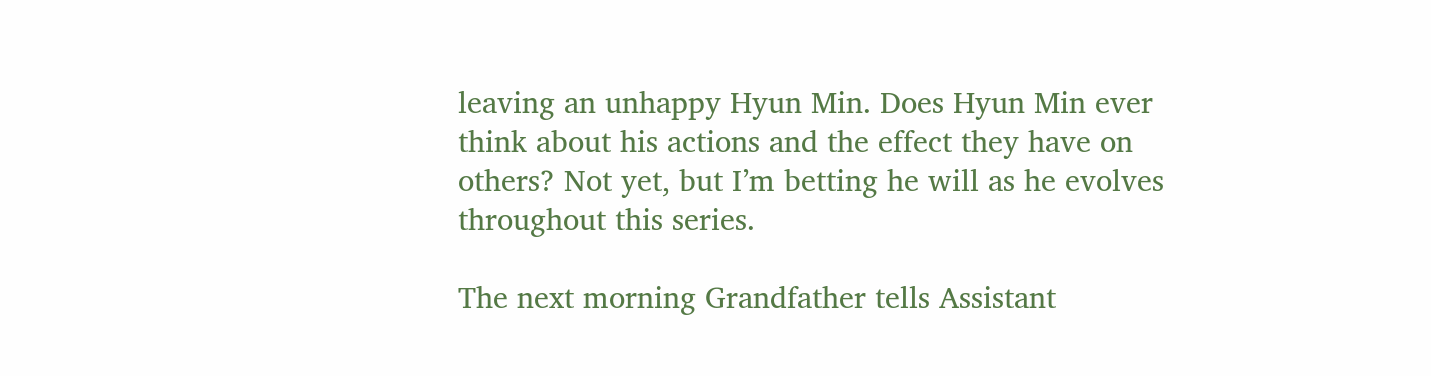leaving an unhappy Hyun Min. Does Hyun Min ever think about his actions and the effect they have on others? Not yet, but I’m betting he will as he evolves throughout this series.

The next morning Grandfather tells Assistant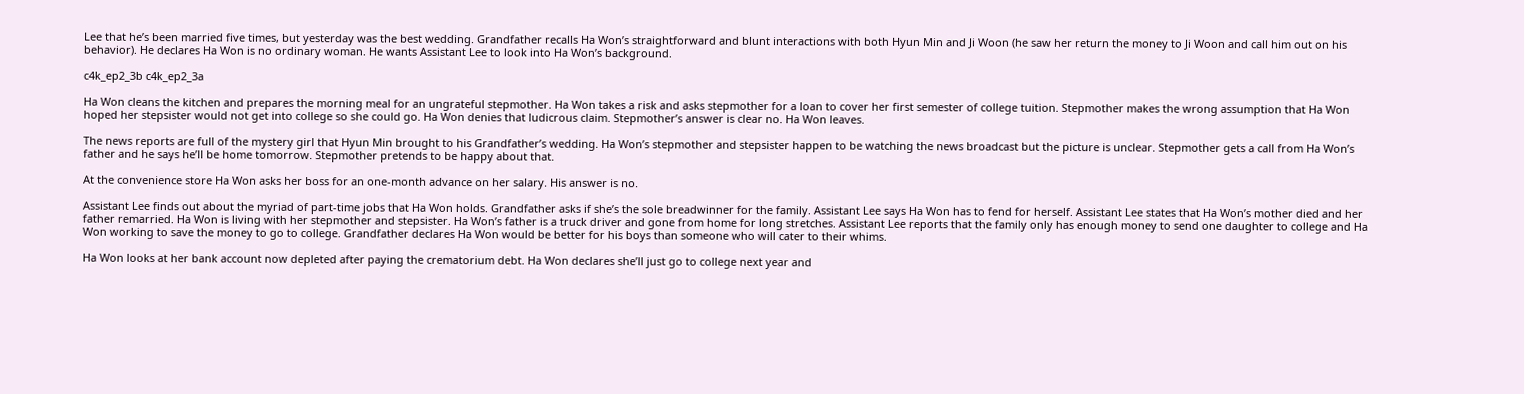Lee that he’s been married five times, but yesterday was the best wedding. Grandfather recalls Ha Won’s straightforward and blunt interactions with both Hyun Min and Ji Woon (he saw her return the money to Ji Woon and call him out on his behavior). He declares Ha Won is no ordinary woman. He wants Assistant Lee to look into Ha Won’s background.

c4k_ep2_3b c4k_ep2_3a

Ha Won cleans the kitchen and prepares the morning meal for an ungrateful stepmother. Ha Won takes a risk and asks stepmother for a loan to cover her first semester of college tuition. Stepmother makes the wrong assumption that Ha Won hoped her stepsister would not get into college so she could go. Ha Won denies that ludicrous claim. Stepmother’s answer is clear no. Ha Won leaves.

The news reports are full of the mystery girl that Hyun Min brought to his Grandfather’s wedding. Ha Won’s stepmother and stepsister happen to be watching the news broadcast but the picture is unclear. Stepmother gets a call from Ha Won’s father and he says he’ll be home tomorrow. Stepmother pretends to be happy about that.

At the convenience store Ha Won asks her boss for an one-month advance on her salary. His answer is no.

Assistant Lee finds out about the myriad of part-time jobs that Ha Won holds. Grandfather asks if she’s the sole breadwinner for the family. Assistant Lee says Ha Won has to fend for herself. Assistant Lee states that Ha Won’s mother died and her father remarried. Ha Won is living with her stepmother and stepsister. Ha Won’s father is a truck driver and gone from home for long stretches. Assistant Lee reports that the family only has enough money to send one daughter to college and Ha Won working to save the money to go to college. Grandfather declares Ha Won would be better for his boys than someone who will cater to their whims.

Ha Won looks at her bank account now depleted after paying the crematorium debt. Ha Won declares she’ll just go to college next year and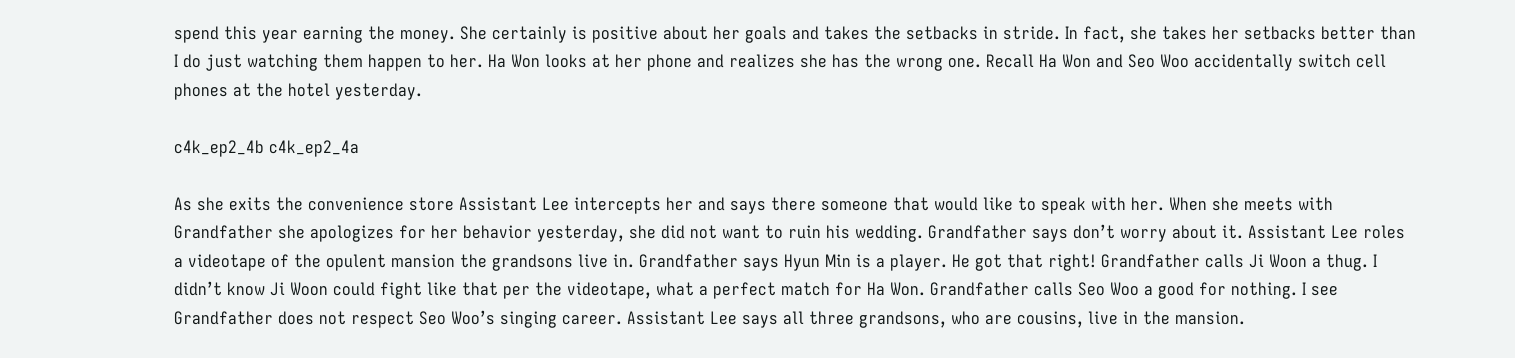spend this year earning the money. She certainly is positive about her goals and takes the setbacks in stride. In fact, she takes her setbacks better than I do just watching them happen to her. Ha Won looks at her phone and realizes she has the wrong one. Recall Ha Won and Seo Woo accidentally switch cell phones at the hotel yesterday.

c4k_ep2_4b c4k_ep2_4a

As she exits the convenience store Assistant Lee intercepts her and says there someone that would like to speak with her. When she meets with Grandfather she apologizes for her behavior yesterday, she did not want to ruin his wedding. Grandfather says don’t worry about it. Assistant Lee roles a videotape of the opulent mansion the grandsons live in. Grandfather says Hyun Min is a player. He got that right! Grandfather calls Ji Woon a thug. I didn’t know Ji Woon could fight like that per the videotape, what a perfect match for Ha Won. Grandfather calls Seo Woo a good for nothing. I see Grandfather does not respect Seo Woo’s singing career. Assistant Lee says all three grandsons, who are cousins, live in the mansion.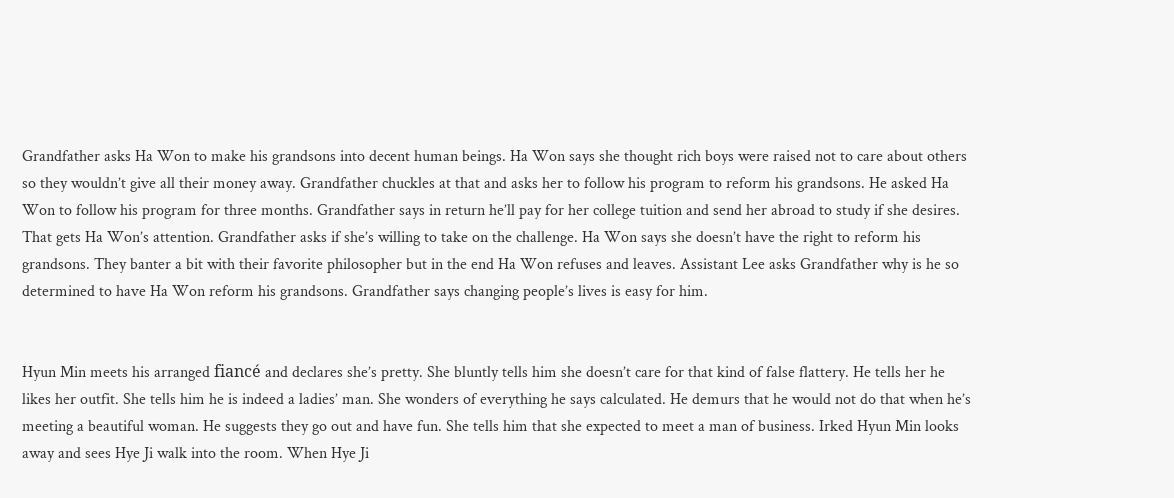Grandfather asks Ha Won to make his grandsons into decent human beings. Ha Won says she thought rich boys were raised not to care about others so they wouldn’t give all their money away. Grandfather chuckles at that and asks her to follow his program to reform his grandsons. He asked Ha Won to follow his program for three months. Grandfather says in return he’ll pay for her college tuition and send her abroad to study if she desires. That gets Ha Won’s attention. Grandfather asks if she’s willing to take on the challenge. Ha Won says she doesn’t have the right to reform his grandsons. They banter a bit with their favorite philosopher but in the end Ha Won refuses and leaves. Assistant Lee asks Grandfather why is he so determined to have Ha Won reform his grandsons. Grandfather says changing people’s lives is easy for him.


Hyun Min meets his arranged fiancé and declares she’s pretty. She bluntly tells him she doesn’t care for that kind of false flattery. He tells her he likes her outfit. She tells him he is indeed a ladies’ man. She wonders of everything he says calculated. He demurs that he would not do that when he’s meeting a beautiful woman. He suggests they go out and have fun. She tells him that she expected to meet a man of business. Irked Hyun Min looks away and sees Hye Ji walk into the room. When Hye Ji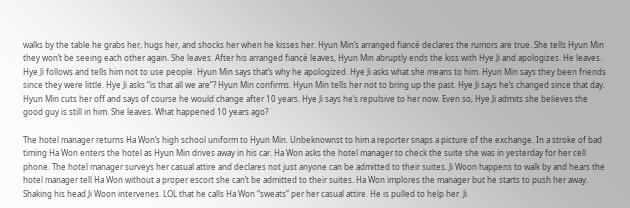walks by the table he grabs her, hugs her, and shocks her when he kisses her. Hyun Min’s arranged fiancé declares the rumors are true. She tells Hyun Min they won’t be seeing each other again. She leaves. After his arranged fiancé leaves, Hyun Min abruptly ends the kiss with Hye Ji and apologizes. He leaves. Hye Ji follows and tells him not to use people. Hyun Min says that’s why he apologized. Hye Ji asks what she means to him. Hyun Min says they been friends since they were little. Hye Ji asks “is that all we are”? Hyun Min confirms. Hyun Min tells her not to bring up the past. Hye Ji says he’s changed since that day. Hyun Min cuts her off and says of course he would change after 10 years. Hye Ji says he’s repulsive to her now. Even so, Hye Ji admits she believes the good guy is still in him. She leaves. What happened 10 years ago?

The hotel manager returns Ha Won’s high school uniform to Hyun Min. Unbeknownst to him a reporter snaps a picture of the exchange. In a stroke of bad timing Ha Won enters the hotel as Hyun Min drives away in his car. Ha Won asks the hotel manager to check the suite she was in yesterday for her cell phone. The hotel manager surveys her casual attire and declares not just anyone can be admitted to their suites. Ji Woon happens to walk by and hears the hotel manager tell Ha Won without a proper escort she can’t be admitted to their suites. Ha Won implores the manager but he starts to push her away. Shaking his head Ji Woon intervenes. LOL that he calls Ha Won “sweats” per her casual attire. He is pulled to help her. Ji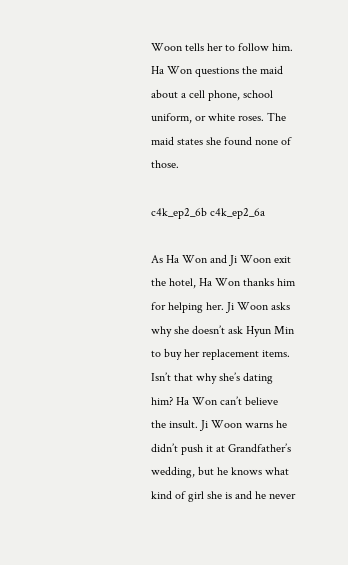Woon tells her to follow him. Ha Won questions the maid about a cell phone, school uniform, or white roses. The maid states she found none of those.

c4k_ep2_6b c4k_ep2_6a

As Ha Won and Ji Woon exit the hotel, Ha Won thanks him for helping her. Ji Woon asks why she doesn’t ask Hyun Min to buy her replacement items. Isn’t that why she’s dating him? Ha Won can’t believe the insult. Ji Woon warns he didn’t push it at Grandfather’s wedding, but he knows what kind of girl she is and he never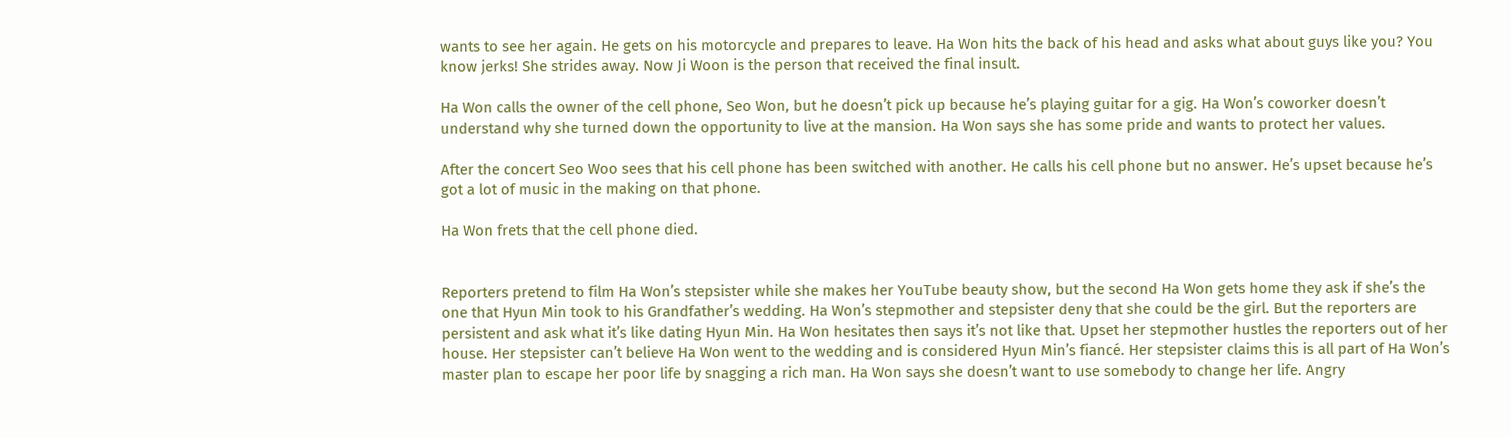wants to see her again. He gets on his motorcycle and prepares to leave. Ha Won hits the back of his head and asks what about guys like you? You know jerks! She strides away. Now Ji Woon is the person that received the final insult.

Ha Won calls the owner of the cell phone, Seo Won, but he doesn’t pick up because he’s playing guitar for a gig. Ha Won’s coworker doesn’t understand why she turned down the opportunity to live at the mansion. Ha Won says she has some pride and wants to protect her values.

After the concert Seo Woo sees that his cell phone has been switched with another. He calls his cell phone but no answer. He’s upset because he’s got a lot of music in the making on that phone.

Ha Won frets that the cell phone died.


Reporters pretend to film Ha Won’s stepsister while she makes her YouTube beauty show, but the second Ha Won gets home they ask if she’s the one that Hyun Min took to his Grandfather’s wedding. Ha Won’s stepmother and stepsister deny that she could be the girl. But the reporters are persistent and ask what it’s like dating Hyun Min. Ha Won hesitates then says it’s not like that. Upset her stepmother hustles the reporters out of her house. Her stepsister can’t believe Ha Won went to the wedding and is considered Hyun Min’s fiancé. Her stepsister claims this is all part of Ha Won’s master plan to escape her poor life by snagging a rich man. Ha Won says she doesn’t want to use somebody to change her life. Angry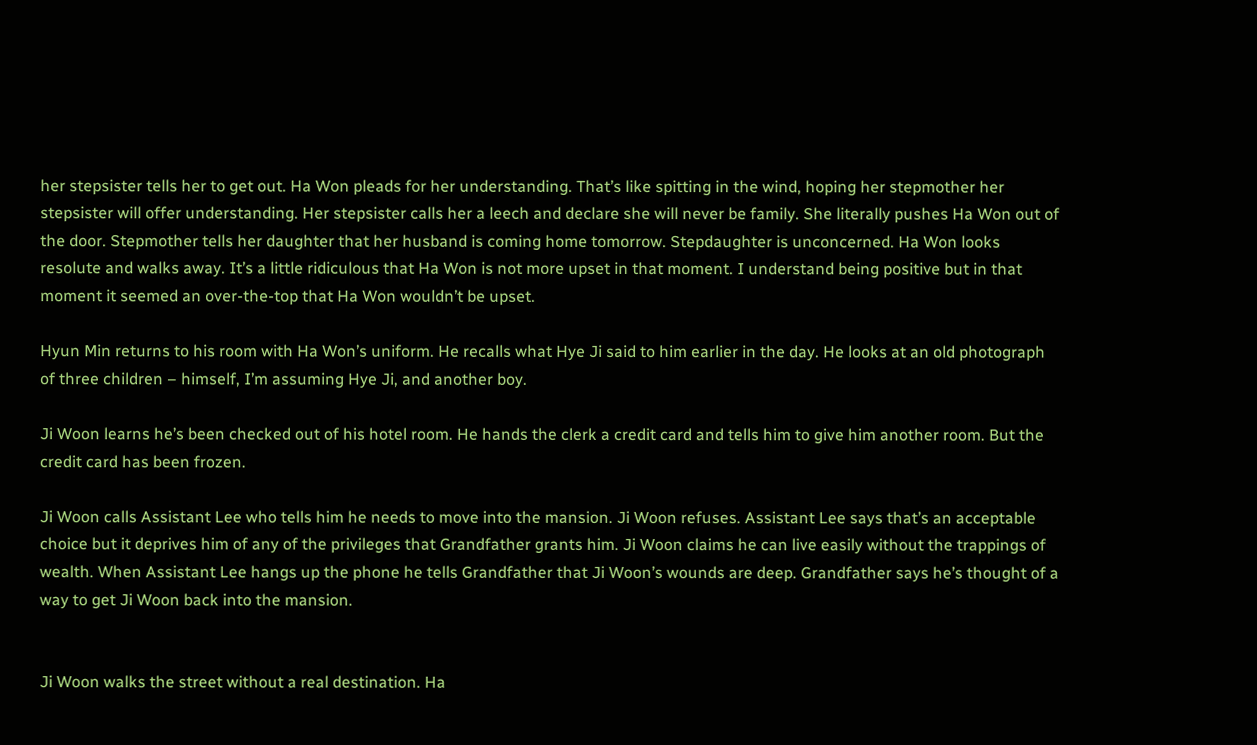her stepsister tells her to get out. Ha Won pleads for her understanding. That’s like spitting in the wind, hoping her stepmother her stepsister will offer understanding. Her stepsister calls her a leech and declare she will never be family. She literally pushes Ha Won out of the door. Stepmother tells her daughter that her husband is coming home tomorrow. Stepdaughter is unconcerned. Ha Won looks resolute and walks away. It’s a little ridiculous that Ha Won is not more upset in that moment. I understand being positive but in that moment it seemed an over-the-top that Ha Won wouldn’t be upset.

Hyun Min returns to his room with Ha Won’s uniform. He recalls what Hye Ji said to him earlier in the day. He looks at an old photograph of three children – himself, I’m assuming Hye Ji, and another boy.

Ji Woon learns he’s been checked out of his hotel room. He hands the clerk a credit card and tells him to give him another room. But the credit card has been frozen.

Ji Woon calls Assistant Lee who tells him he needs to move into the mansion. Ji Woon refuses. Assistant Lee says that’s an acceptable choice but it deprives him of any of the privileges that Grandfather grants him. Ji Woon claims he can live easily without the trappings of wealth. When Assistant Lee hangs up the phone he tells Grandfather that Ji Woon’s wounds are deep. Grandfather says he’s thought of a way to get Ji Woon back into the mansion.


Ji Woon walks the street without a real destination. Ha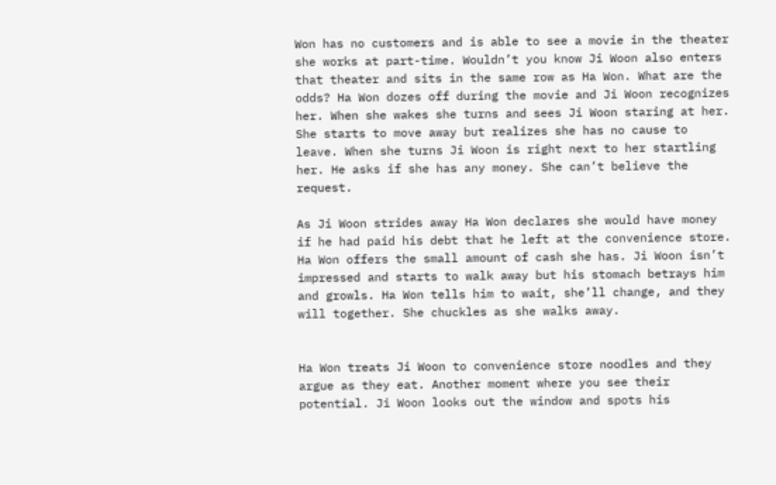Won has no customers and is able to see a movie in the theater she works at part-time. Wouldn’t you know Ji Woon also enters that theater and sits in the same row as Ha Won. What are the odds? Ha Won dozes off during the movie and Ji Woon recognizes her. When she wakes she turns and sees Ji Woon staring at her. She starts to move away but realizes she has no cause to leave. When she turns Ji Woon is right next to her startling her. He asks if she has any money. She can’t believe the request.

As Ji Woon strides away Ha Won declares she would have money if he had paid his debt that he left at the convenience store. Ha Won offers the small amount of cash she has. Ji Woon isn’t impressed and starts to walk away but his stomach betrays him and growls. Ha Won tells him to wait, she’ll change, and they will together. She chuckles as she walks away.


Ha Won treats Ji Woon to convenience store noodles and they argue as they eat. Another moment where you see their potential. Ji Woon looks out the window and spots his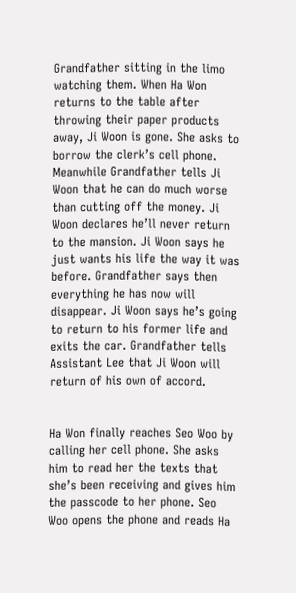Grandfather sitting in the limo watching them. When Ha Won returns to the table after throwing their paper products away, Ji Woon is gone. She asks to borrow the clerk’s cell phone. Meanwhile Grandfather tells Ji Woon that he can do much worse than cutting off the money. Ji Woon declares he’ll never return to the mansion. Ji Woon says he just wants his life the way it was before. Grandfather says then everything he has now will disappear. Ji Woon says he’s going to return to his former life and exits the car. Grandfather tells Assistant Lee that Ji Woon will return of his own of accord.


Ha Won finally reaches Seo Woo by calling her cell phone. She asks him to read her the texts that she’s been receiving and gives him the passcode to her phone. Seo Woo opens the phone and reads Ha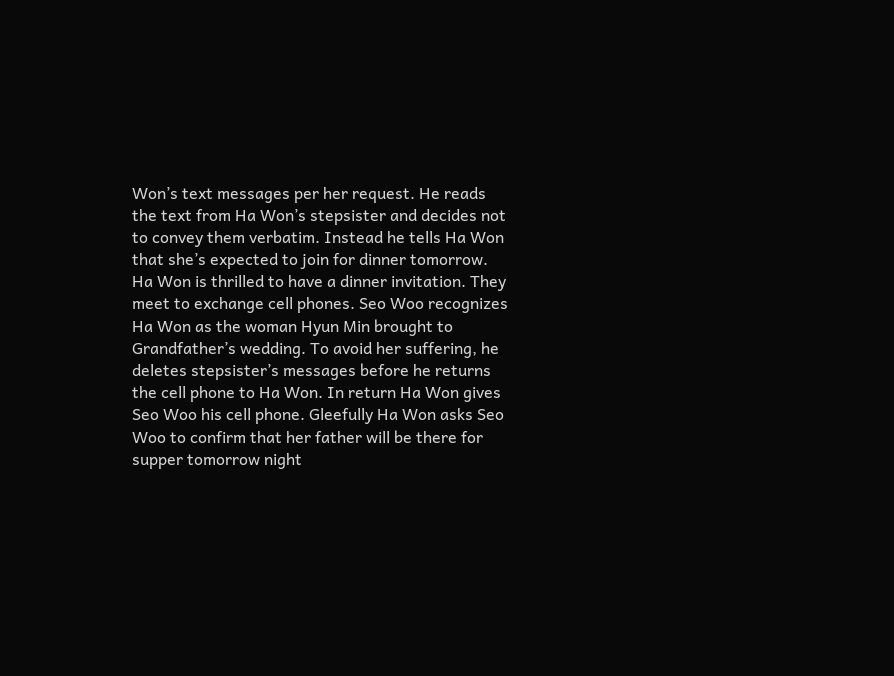Won’s text messages per her request. He reads the text from Ha Won’s stepsister and decides not to convey them verbatim. Instead he tells Ha Won that she’s expected to join for dinner tomorrow. Ha Won is thrilled to have a dinner invitation. They meet to exchange cell phones. Seo Woo recognizes Ha Won as the woman Hyun Min brought to Grandfather’s wedding. To avoid her suffering, he deletes stepsister’s messages before he returns the cell phone to Ha Won. In return Ha Won gives Seo Woo his cell phone. Gleefully Ha Won asks Seo Woo to confirm that her father will be there for supper tomorrow night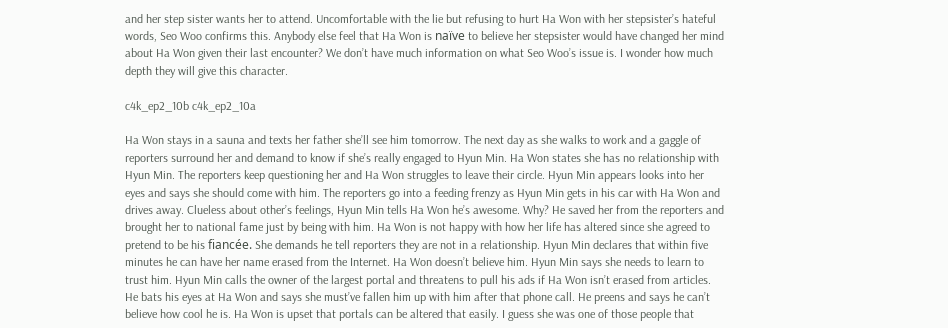and her step sister wants her to attend. Uncomfortable with the lie but refusing to hurt Ha Won with her stepsister’s hateful words, Seo Woo confirms this. Anybody else feel that Ha Won is naïve to believe her stepsister would have changed her mind about Ha Won given their last encounter? We don’t have much information on what Seo Woo’s issue is. I wonder how much depth they will give this character.

c4k_ep2_10b c4k_ep2_10a

Ha Won stays in a sauna and texts her father she’ll see him tomorrow. The next day as she walks to work and a gaggle of reporters surround her and demand to know if she’s really engaged to Hyun Min. Ha Won states she has no relationship with Hyun Min. The reporters keep questioning her and Ha Won struggles to leave their circle. Hyun Min appears looks into her eyes and says she should come with him. The reporters go into a feeding frenzy as Hyun Min gets in his car with Ha Won and drives away. Clueless about other’s feelings, Hyun Min tells Ha Won he’s awesome. Why? He saved her from the reporters and brought her to national fame just by being with him. Ha Won is not happy with how her life has altered since she agreed to pretend to be his fiancée. She demands he tell reporters they are not in a relationship. Hyun Min declares that within five minutes he can have her name erased from the Internet. Ha Won doesn’t believe him. Hyun Min says she needs to learn to trust him. Hyun Min calls the owner of the largest portal and threatens to pull his ads if Ha Won isn’t erased from articles. He bats his eyes at Ha Won and says she must’ve fallen him up with him after that phone call. He preens and says he can’t believe how cool he is. Ha Won is upset that portals can be altered that easily. I guess she was one of those people that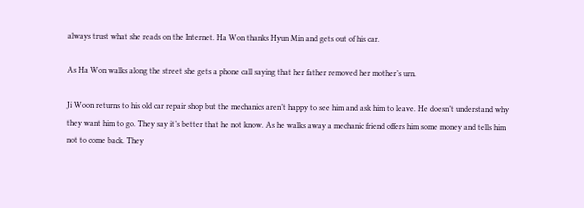always trust what she reads on the Internet. Ha Won thanks Hyun Min and gets out of his car.

As Ha Won walks along the street she gets a phone call saying that her father removed her mother’s urn.

Ji Woon returns to his old car repair shop but the mechanics aren’t happy to see him and ask him to leave. He doesn’t understand why they want him to go. They say it’s better that he not know. As he walks away a mechanic friend offers him some money and tells him not to come back. They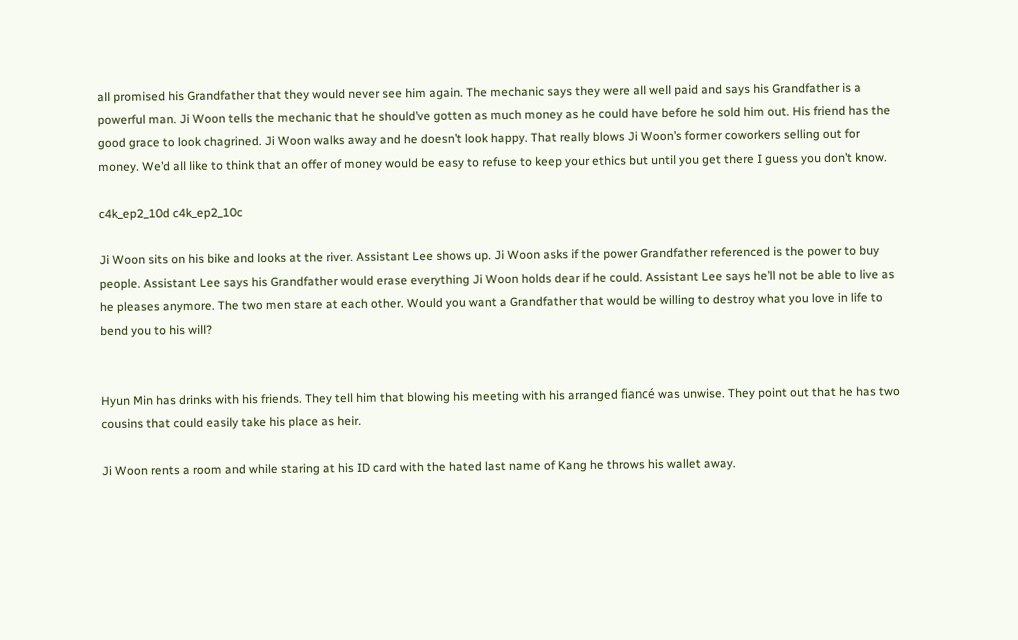all promised his Grandfather that they would never see him again. The mechanic says they were all well paid and says his Grandfather is a powerful man. Ji Woon tells the mechanic that he should’ve gotten as much money as he could have before he sold him out. His friend has the good grace to look chagrined. Ji Woon walks away and he doesn’t look happy. That really blows Ji Woon’s former coworkers selling out for money. We’d all like to think that an offer of money would be easy to refuse to keep your ethics but until you get there I guess you don’t know.

c4k_ep2_10d c4k_ep2_10c

Ji Woon sits on his bike and looks at the river. Assistant Lee shows up. Ji Woon asks if the power Grandfather referenced is the power to buy people. Assistant Lee says his Grandfather would erase everything Ji Woon holds dear if he could. Assistant Lee says he’ll not be able to live as he pleases anymore. The two men stare at each other. Would you want a Grandfather that would be willing to destroy what you love in life to bend you to his will?


Hyun Min has drinks with his friends. They tell him that blowing his meeting with his arranged fiancé was unwise. They point out that he has two cousins that could easily take his place as heir.

Ji Woon rents a room and while staring at his ID card with the hated last name of Kang he throws his wallet away.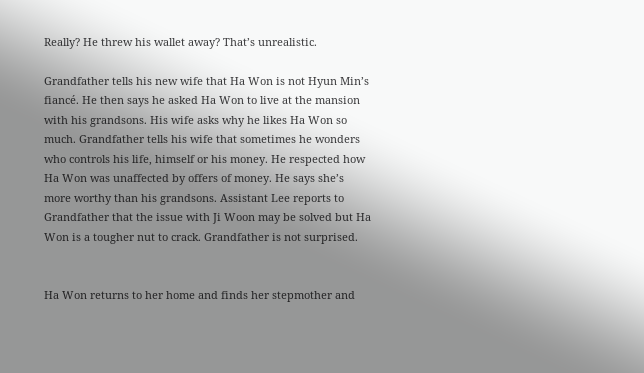Really? He threw his wallet away? That’s unrealistic.

Grandfather tells his new wife that Ha Won is not Hyun Min’s fiancé. He then says he asked Ha Won to live at the mansion with his grandsons. His wife asks why he likes Ha Won so much. Grandfather tells his wife that sometimes he wonders who controls his life, himself or his money. He respected how Ha Won was unaffected by offers of money. He says she’s more worthy than his grandsons. Assistant Lee reports to Grandfather that the issue with Ji Woon may be solved but Ha Won is a tougher nut to crack. Grandfather is not surprised.


Ha Won returns to her home and finds her stepmother and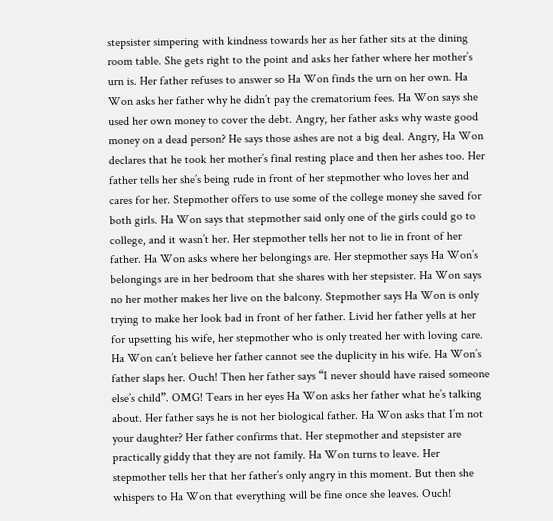stepsister simpering with kindness towards her as her father sits at the dining room table. She gets right to the point and asks her father where her mother’s urn is. Her father refuses to answer so Ha Won finds the urn on her own. Ha Won asks her father why he didn’t pay the crematorium fees. Ha Won says she used her own money to cover the debt. Angry, her father asks why waste good money on a dead person? He says those ashes are not a big deal. Angry, Ha Won declares that he took her mother’s final resting place and then her ashes too. Her father tells her she’s being rude in front of her stepmother who loves her and cares for her. Stepmother offers to use some of the college money she saved for both girls. Ha Won says that stepmother said only one of the girls could go to college, and it wasn’t her. Her stepmother tells her not to lie in front of her father. Ha Won asks where her belongings are. Her stepmother says Ha Won’s belongings are in her bedroom that she shares with her stepsister. Ha Won says no her mother makes her live on the balcony. Stepmother says Ha Won is only trying to make her look bad in front of her father. Livid her father yells at her for upsetting his wife, her stepmother who is only treated her with loving care. Ha Won can’t believe her father cannot see the duplicity in his wife. Ha Won’s father slaps her. Ouch! Then her father says “I never should have raised someone else’s child”. OMG! Tears in her eyes Ha Won asks her father what he’s talking about. Her father says he is not her biological father. Ha Won asks that I’m not your daughter? Her father confirms that. Her stepmother and stepsister are practically giddy that they are not family. Ha Won turns to leave. Her stepmother tells her that her father’s only angry in this moment. But then she whispers to Ha Won that everything will be fine once she leaves. Ouch!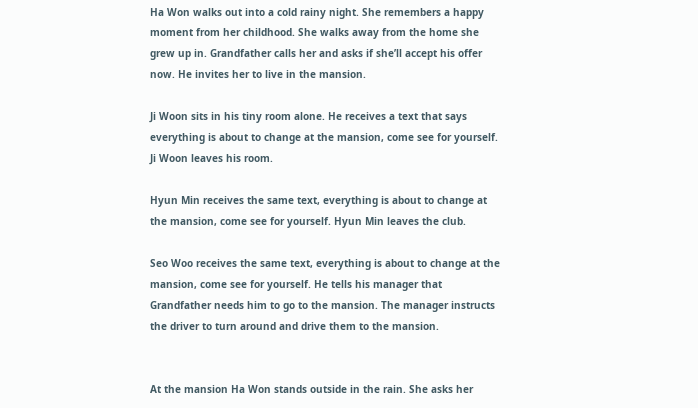Ha Won walks out into a cold rainy night. She remembers a happy moment from her childhood. She walks away from the home she grew up in. Grandfather calls her and asks if she’ll accept his offer now. He invites her to live in the mansion.

Ji Woon sits in his tiny room alone. He receives a text that says everything is about to change at the mansion, come see for yourself. Ji Woon leaves his room.

Hyun Min receives the same text, everything is about to change at the mansion, come see for yourself. Hyun Min leaves the club.

Seo Woo receives the same text, everything is about to change at the mansion, come see for yourself. He tells his manager that Grandfather needs him to go to the mansion. The manager instructs the driver to turn around and drive them to the mansion.


At the mansion Ha Won stands outside in the rain. She asks her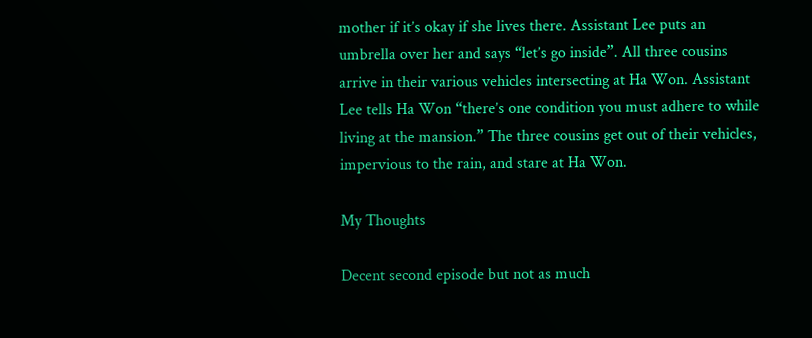mother if it’s okay if she lives there. Assistant Lee puts an umbrella over her and says “let’s go inside”. All three cousins arrive in their various vehicles intersecting at Ha Won. Assistant Lee tells Ha Won “there’s one condition you must adhere to while living at the mansion.” The three cousins get out of their vehicles, impervious to the rain, and stare at Ha Won.

My Thoughts

Decent second episode but not as much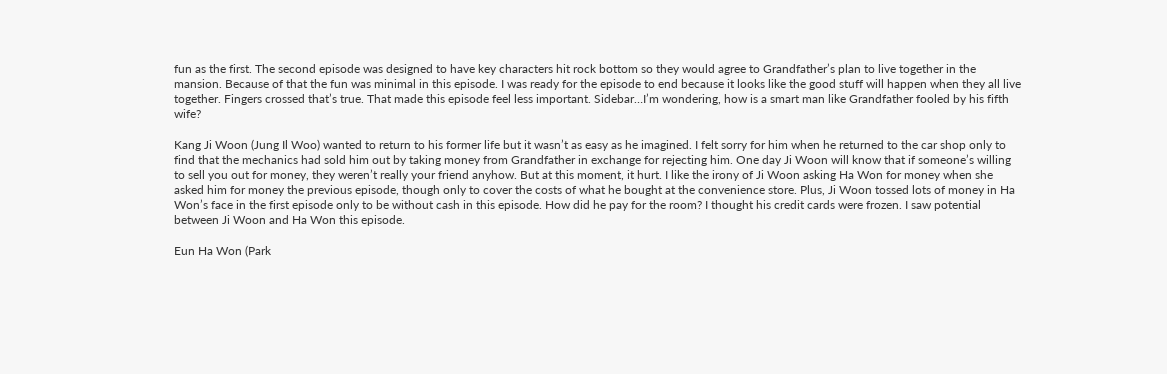fun as the first. The second episode was designed to have key characters hit rock bottom so they would agree to Grandfather’s plan to live together in the mansion. Because of that the fun was minimal in this episode. I was ready for the episode to end because it looks like the good stuff will happen when they all live together. Fingers crossed that’s true. That made this episode feel less important. Sidebar…I’m wondering, how is a smart man like Grandfather fooled by his fifth wife?

Kang Ji Woon (Jung Il Woo) wanted to return to his former life but it wasn’t as easy as he imagined. I felt sorry for him when he returned to the car shop only to find that the mechanics had sold him out by taking money from Grandfather in exchange for rejecting him. One day Ji Woon will know that if someone’s willing to sell you out for money, they weren’t really your friend anyhow. But at this moment, it hurt. I like the irony of Ji Woon asking Ha Won for money when she asked him for money the previous episode, though only to cover the costs of what he bought at the convenience store. Plus, Ji Woon tossed lots of money in Ha Won’s face in the first episode only to be without cash in this episode. How did he pay for the room? I thought his credit cards were frozen. I saw potential between Ji Woon and Ha Won this episode.

Eun Ha Won (Park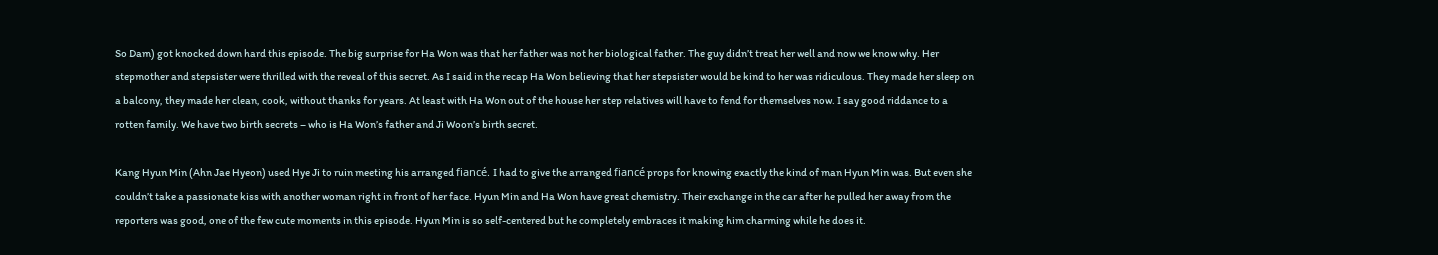So Dam) got knocked down hard this episode. The big surprise for Ha Won was that her father was not her biological father. The guy didn’t treat her well and now we know why. Her stepmother and stepsister were thrilled with the reveal of this secret. As I said in the recap Ha Won believing that her stepsister would be kind to her was ridiculous. They made her sleep on a balcony, they made her clean, cook, without thanks for years. At least with Ha Won out of the house her step relatives will have to fend for themselves now. I say good riddance to a rotten family. We have two birth secrets – who is Ha Won’s father and Ji Woon’s birth secret.

Kang Hyun Min (Ahn Jae Hyeon) used Hye Ji to ruin meeting his arranged fiancé. I had to give the arranged fiancé props for knowing exactly the kind of man Hyun Min was. But even she couldn’t take a passionate kiss with another woman right in front of her face. Hyun Min and Ha Won have great chemistry. Their exchange in the car after he pulled her away from the reporters was good, one of the few cute moments in this episode. Hyun Min is so self-centered but he completely embraces it making him charming while he does it.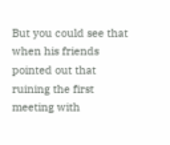But you could see that when his friends pointed out that ruining the first meeting with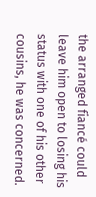the arranged fiancé could leave him open to losing his status with one of his other cousins, he was concerned.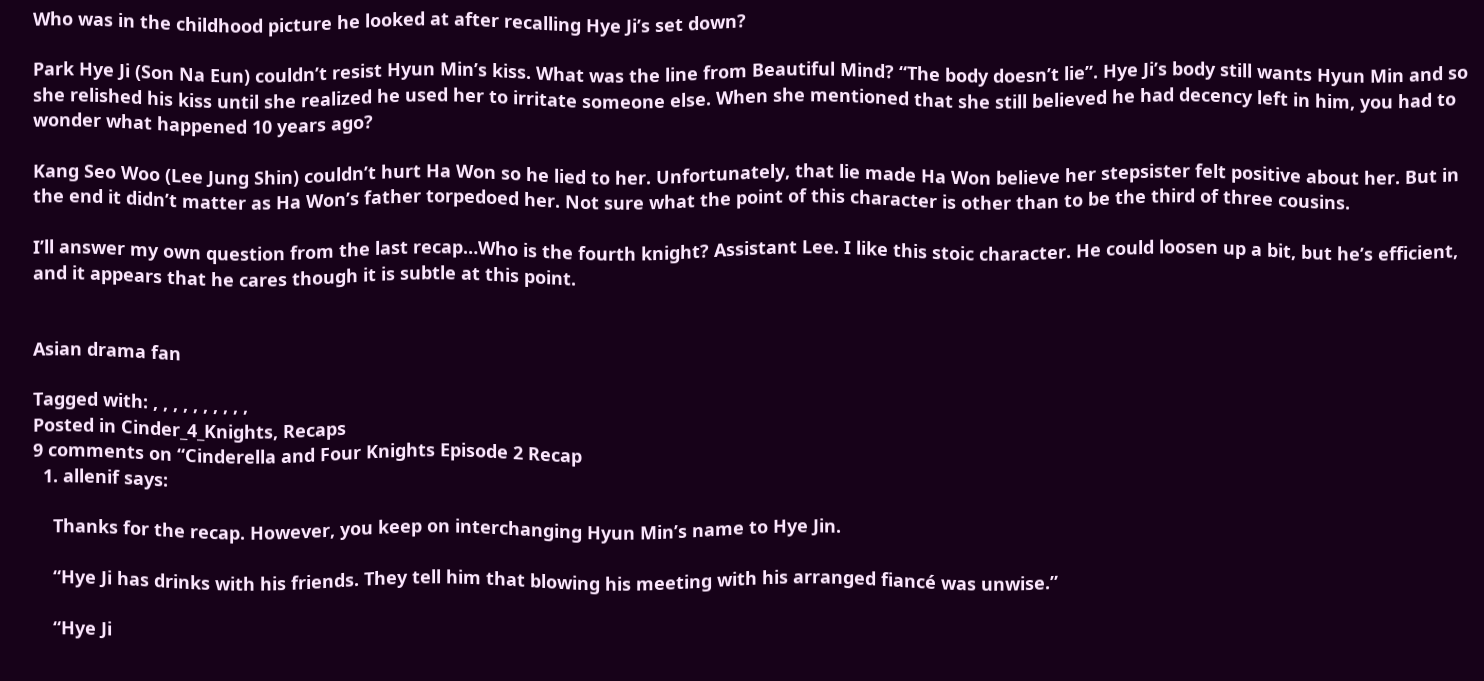Who was in the childhood picture he looked at after recalling Hye Ji’s set down?

Park Hye Ji (Son Na Eun) couldn’t resist Hyun Min’s kiss. What was the line from Beautiful Mind? “The body doesn’t lie”. Hye Ji’s body still wants Hyun Min and so she relished his kiss until she realized he used her to irritate someone else. When she mentioned that she still believed he had decency left in him, you had to wonder what happened 10 years ago?

Kang Seo Woo (Lee Jung Shin) couldn’t hurt Ha Won so he lied to her. Unfortunately, that lie made Ha Won believe her stepsister felt positive about her. But in the end it didn’t matter as Ha Won’s father torpedoed her. Not sure what the point of this character is other than to be the third of three cousins.

I’ll answer my own question from the last recap…Who is the fourth knight? Assistant Lee. I like this stoic character. He could loosen up a bit, but he’s efficient, and it appears that he cares though it is subtle at this point.


Asian drama fan

Tagged with: , , , , , , , , , ,
Posted in Cinder_4_Knights, Recaps
9 comments on “Cinderella and Four Knights Episode 2 Recap
  1. allenif says:

    Thanks for the recap. However, you keep on interchanging Hyun Min’s name to Hye Jin.

    “Hye Ji has drinks with his friends. They tell him that blowing his meeting with his arranged fiancé was unwise.”

    “Hye Ji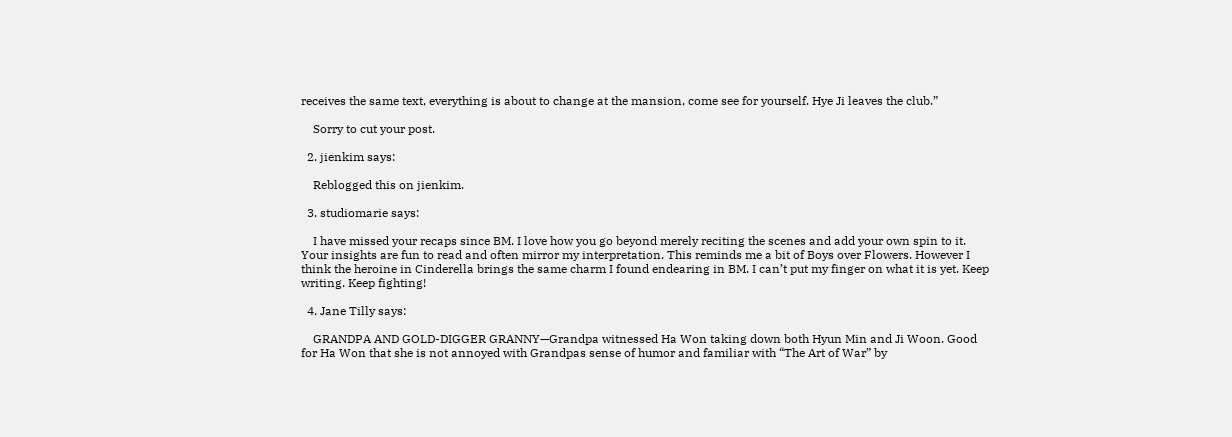receives the same text, everything is about to change at the mansion, come see for yourself. Hye Ji leaves the club.”

    Sorry to cut your post.

  2. jienkim says:

    Reblogged this on jienkim.

  3. studiomarie says:

    I have missed your recaps since BM. I love how you go beyond merely reciting the scenes and add your own spin to it. Your insights are fun to read and often mirror my interpretation. This reminds me a bit of Boys over Flowers. However I think the heroine in Cinderella brings the same charm I found endearing in BM. I can’t put my finger on what it is yet. Keep writing. Keep fighting!

  4. Jane Tilly says:

    GRANDPA AND GOLD-DIGGER GRANNY—Grandpa witnessed Ha Won taking down both Hyun Min and Ji Woon. Good for Ha Won that she is not annoyed with Grandpas sense of humor and familiar with “The Art of War” by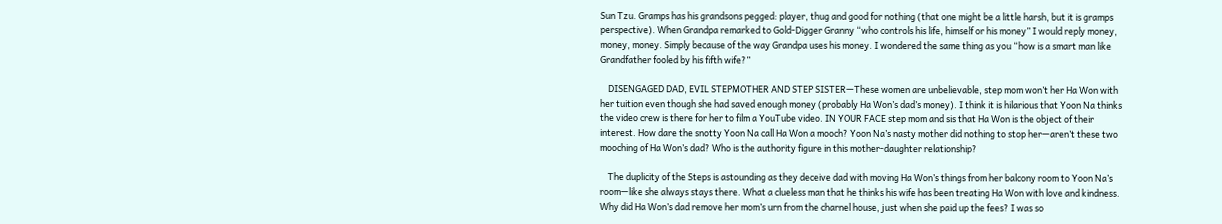Sun Tzu. Gramps has his grandsons pegged: player, thug and good for nothing (that one might be a little harsh, but it is gramps perspective). When Grandpa remarked to Gold-Digger Granny “who controls his life, himself or his money” I would reply money, money, money. Simply because of the way Grandpa uses his money. I wondered the same thing as you “how is a smart man like Grandfather fooled by his fifth wife?”

    DISENGAGED DAD, EVIL STEPMOTHER AND STEP SISTER—These women are unbelievable, step mom won’t her Ha Won with her tuition even though she had saved enough money (probably Ha Won’s dad’s money). I think it is hilarious that Yoon Na thinks the video crew is there for her to film a YouTube video. IN YOUR FACE step mom and sis that Ha Won is the object of their interest. How dare the snotty Yoon Na call Ha Won a mooch? Yoon Na’s nasty mother did nothing to stop her—aren’t these two mooching of Ha Won’s dad? Who is the authority figure in this mother-daughter relationship?

    The duplicity of the Steps is astounding as they deceive dad with moving Ha Won’s things from her balcony room to Yoon Na’s room—like she always stays there. What a clueless man that he thinks his wife has been treating Ha Won with love and kindness. Why did Ha Won’s dad remove her mom’s urn from the charnel house, just when she paid up the fees? I was so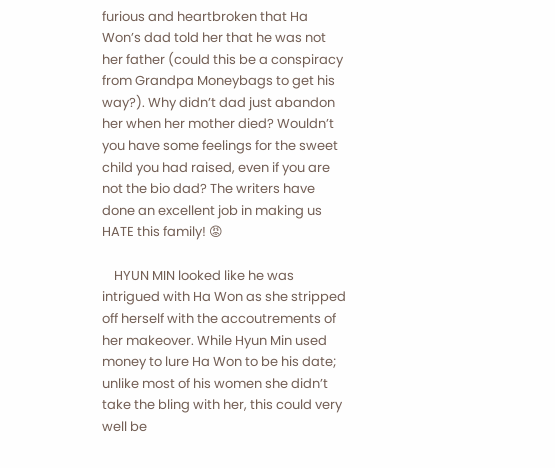furious and heartbroken that Ha Won’s dad told her that he was not her father (could this be a conspiracy from Grandpa Moneybags to get his way?). Why didn’t dad just abandon her when her mother died? Wouldn’t you have some feelings for the sweet child you had raised, even if you are not the bio dad? The writers have done an excellent job in making us HATE this family! 😡

    HYUN MIN looked like he was intrigued with Ha Won as she stripped off herself with the accoutrements of her makeover. While Hyun Min used money to lure Ha Won to be his date; unlike most of his women she didn’t take the bling with her, this could very well be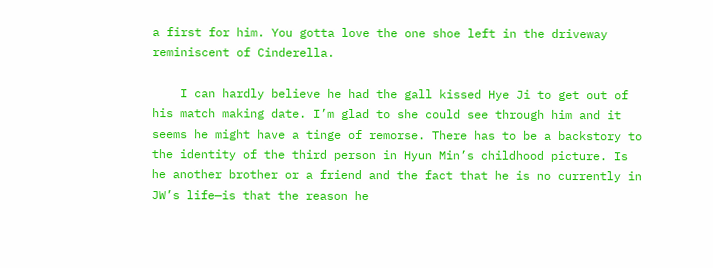a first for him. You gotta love the one shoe left in the driveway reminiscent of Cinderella.

    I can hardly believe he had the gall kissed Hye Ji to get out of his match making date. I’m glad to she could see through him and it seems he might have a tinge of remorse. There has to be a backstory to the identity of the third person in Hyun Min’s childhood picture. Is he another brother or a friend and the fact that he is no currently in JW’s life—is that the reason he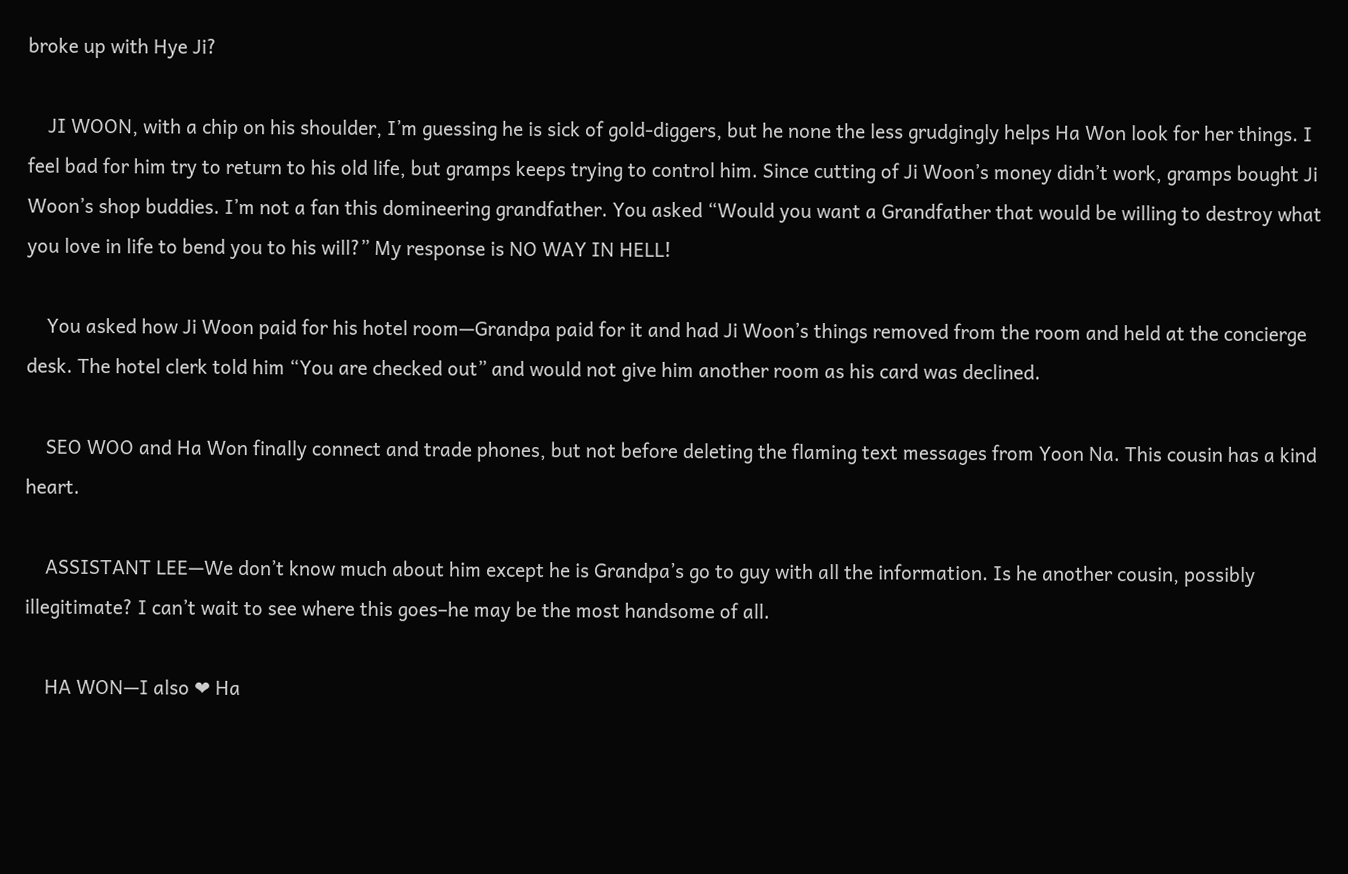broke up with Hye Ji?

    JI WOON, with a chip on his shoulder, I’m guessing he is sick of gold-diggers, but he none the less grudgingly helps Ha Won look for her things. I feel bad for him try to return to his old life, but gramps keeps trying to control him. Since cutting of Ji Woon’s money didn’t work, gramps bought Ji Woon’s shop buddies. I’m not a fan this domineering grandfather. You asked “Would you want a Grandfather that would be willing to destroy what you love in life to bend you to his will?” My response is NO WAY IN HELL!

    You asked how Ji Woon paid for his hotel room—Grandpa paid for it and had Ji Woon’s things removed from the room and held at the concierge desk. The hotel clerk told him “You are checked out” and would not give him another room as his card was declined.

    SEO WOO and Ha Won finally connect and trade phones, but not before deleting the flaming text messages from Yoon Na. This cousin has a kind heart.

    ASSISTANT LEE—We don’t know much about him except he is Grandpa’s go to guy with all the information. Is he another cousin, possibly illegitimate? I can’t wait to see where this goes–he may be the most handsome of all.

    HA WON—I also ❤ Ha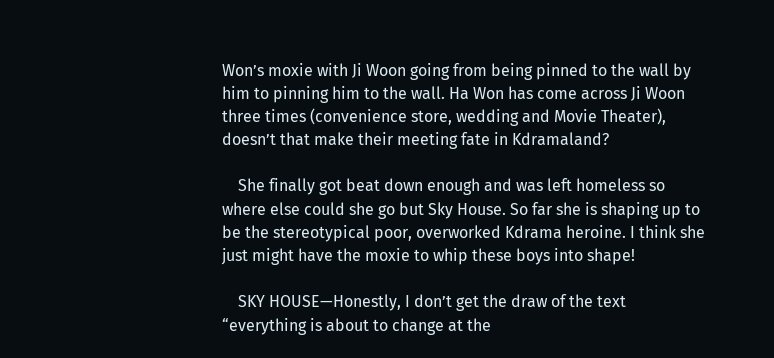Won’s moxie with Ji Woon going from being pinned to the wall by him to pinning him to the wall. Ha Won has come across Ji Woon three times (convenience store, wedding and Movie Theater), doesn’t that make their meeting fate in Kdramaland?

    She finally got beat down enough and was left homeless so where else could she go but Sky House. So far she is shaping up to be the stereotypical poor, overworked Kdrama heroine. I think she just might have the moxie to whip these boys into shape!

    SKY HOUSE—Honestly, I don’t get the draw of the text “everything is about to change at the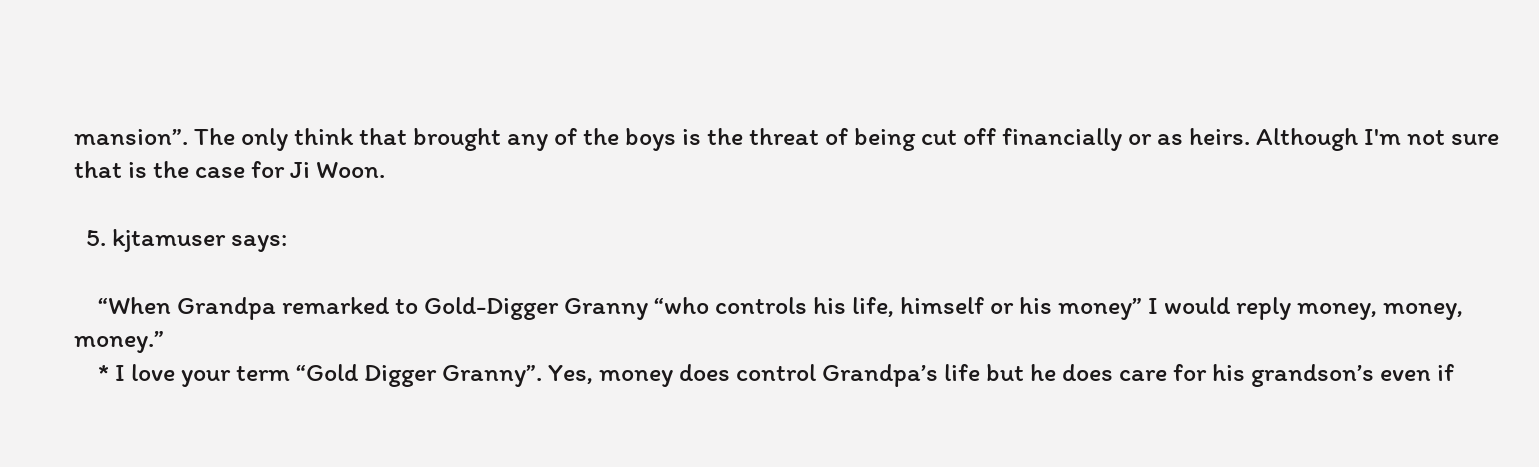mansion”. The only think that brought any of the boys is the threat of being cut off financially or as heirs. Although I'm not sure that is the case for Ji Woon.

  5. kjtamuser says:

    “When Grandpa remarked to Gold-Digger Granny “who controls his life, himself or his money” I would reply money, money, money.”
    * I love your term “Gold Digger Granny”. Yes, money does control Grandpa’s life but he does care for his grandson’s even if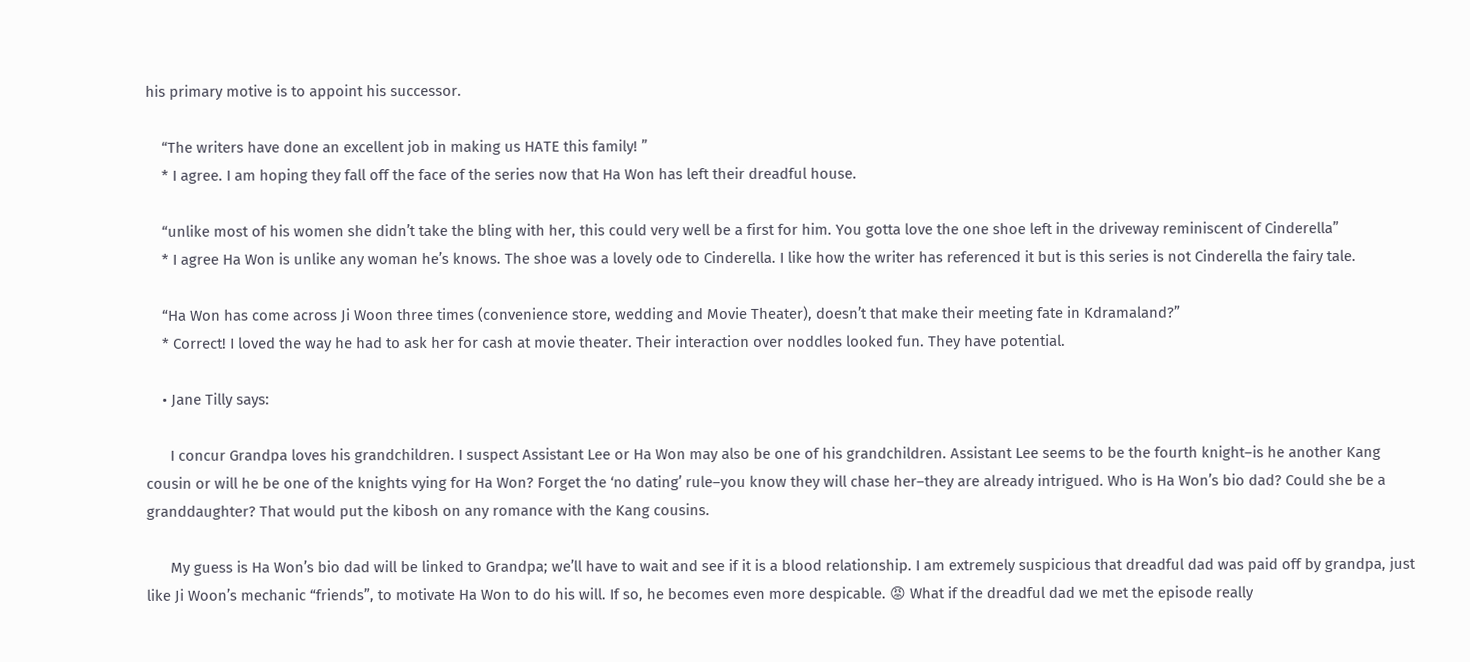his primary motive is to appoint his successor.

    “The writers have done an excellent job in making us HATE this family! ”
    * I agree. I am hoping they fall off the face of the series now that Ha Won has left their dreadful house.

    “unlike most of his women she didn’t take the bling with her, this could very well be a first for him. You gotta love the one shoe left in the driveway reminiscent of Cinderella”
    * I agree Ha Won is unlike any woman he’s knows. The shoe was a lovely ode to Cinderella. I like how the writer has referenced it but is this series is not Cinderella the fairy tale.

    “Ha Won has come across Ji Woon three times (convenience store, wedding and Movie Theater), doesn’t that make their meeting fate in Kdramaland?”
    * Correct! I loved the way he had to ask her for cash at movie theater. Their interaction over noddles looked fun. They have potential.

    • Jane Tilly says:

      I concur Grandpa loves his grandchildren. I suspect Assistant Lee or Ha Won may also be one of his grandchildren. Assistant Lee seems to be the fourth knight–is he another Kang cousin or will he be one of the knights vying for Ha Won? Forget the ‘no dating’ rule–you know they will chase her–they are already intrigued. Who is Ha Won’s bio dad? Could she be a granddaughter? That would put the kibosh on any romance with the Kang cousins.

      My guess is Ha Won’s bio dad will be linked to Grandpa; we’ll have to wait and see if it is a blood relationship. I am extremely suspicious that dreadful dad was paid off by grandpa, just like Ji Woon’s mechanic “friends”, to motivate Ha Won to do his will. If so, he becomes even more despicable. 😡 What if the dreadful dad we met the episode really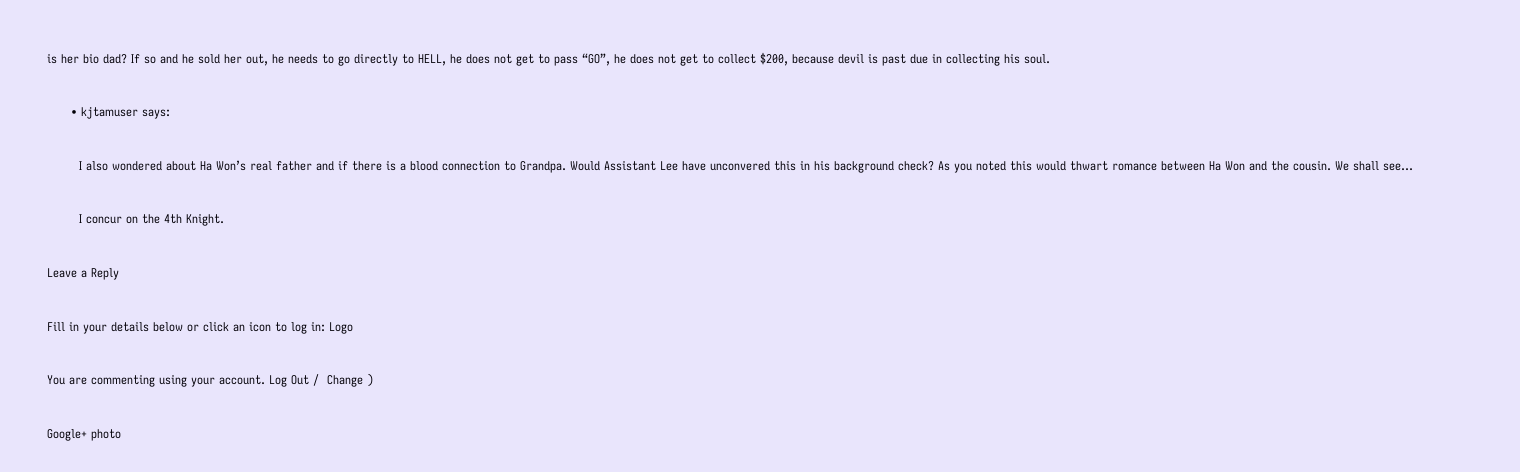is her bio dad? If so and he sold her out, he needs to go directly to HELL, he does not get to pass “GO”, he does not get to collect $200, because devil is past due in collecting his soul.

      • kjtamuser says:

        I also wondered about Ha Won’s real father and if there is a blood connection to Grandpa. Would Assistant Lee have unconvered this in his background check? As you noted this would thwart romance between Ha Won and the cousin. We shall see…

        I concur on the 4th Knight.

Leave a Reply

Fill in your details below or click an icon to log in: Logo

You are commenting using your account. Log Out /  Change )

Google+ photo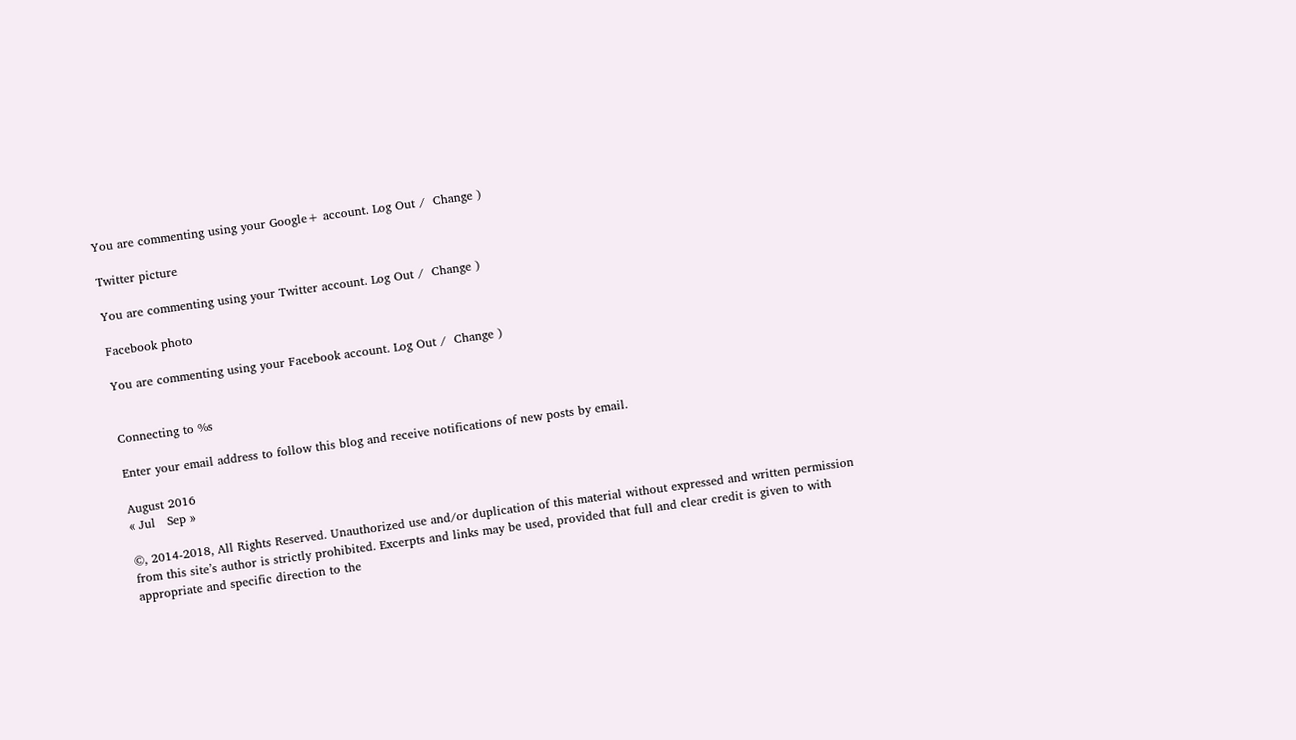You are commenting using your Google+ account. Log Out /  Change )

Twitter picture

You are commenting using your Twitter account. Log Out /  Change )

Facebook photo

You are commenting using your Facebook account. Log Out /  Change )


Connecting to %s

Enter your email address to follow this blog and receive notifications of new posts by email.

August 2016
« Jul   Sep »

©, 2014-2018, All Rights Reserved. Unauthorized use and/or duplication of this material without expressed and written permission from this site’s author is strictly prohibited. Excerpts and links may be used, provided that full and clear credit is given to with appropriate and specific direction to the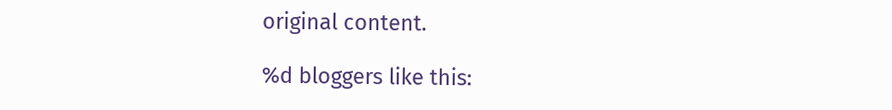original content.

%d bloggers like this: